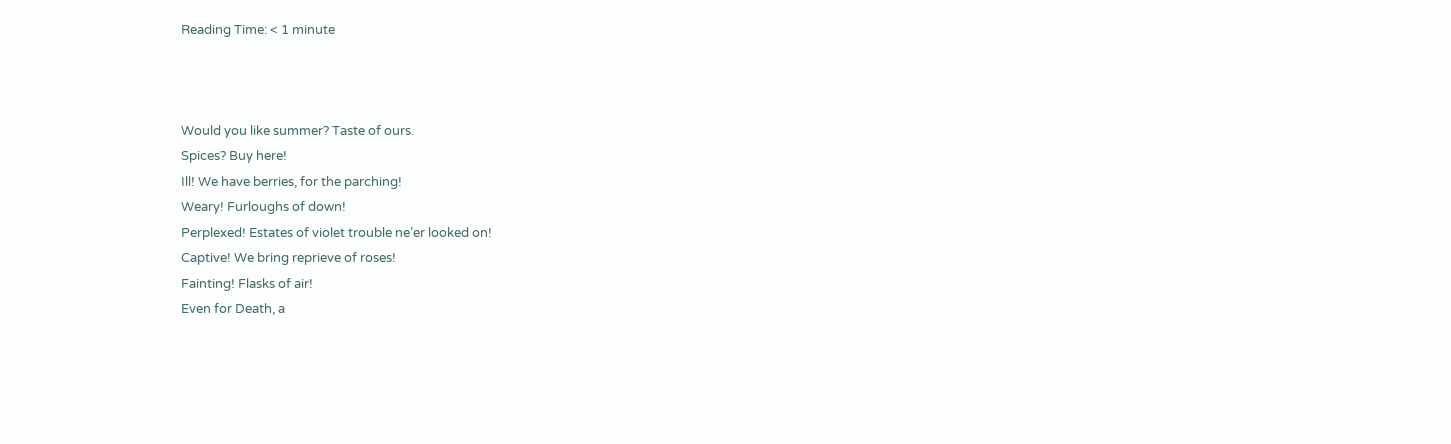Reading Time: < 1 minute



Would you like summer? Taste of ours.
Spices? Buy here!
Ill! We have berries, for the parching!
Weary! Furloughs of down!
Perplexed! Estates of violet trouble ne’er looked on!
Captive! We bring reprieve of roses!
Fainting! Flasks of air!
Even for Death, a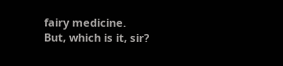fairy medicine.
But, which is it, sir?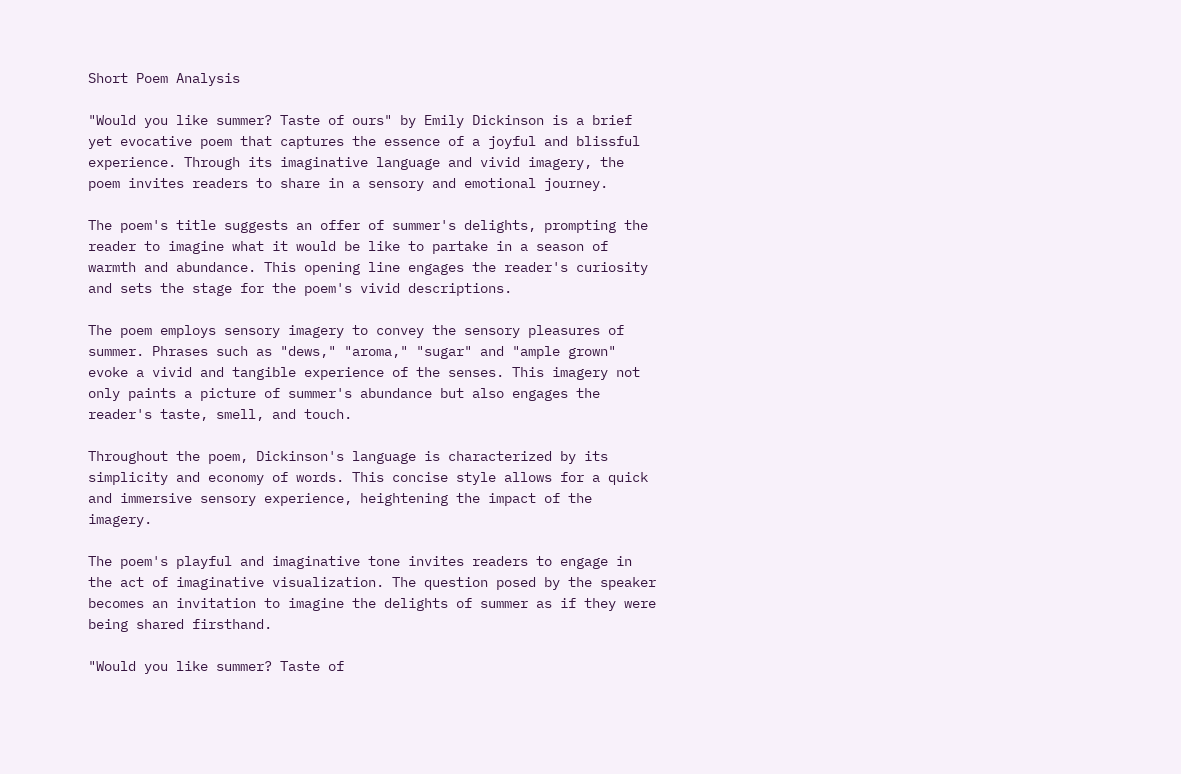Short Poem Analysis

"Would you like summer? Taste of ours" by Emily Dickinson is a brief yet evocative poem that captures the essence of a joyful and blissful experience. Through its imaginative language and vivid imagery, the poem invites readers to share in a sensory and emotional journey.

The poem's title suggests an offer of summer's delights, prompting the reader to imagine what it would be like to partake in a season of warmth and abundance. This opening line engages the reader's curiosity and sets the stage for the poem's vivid descriptions.

The poem employs sensory imagery to convey the sensory pleasures of summer. Phrases such as "dews," "aroma," "sugar" and "ample grown" evoke a vivid and tangible experience of the senses. This imagery not only paints a picture of summer's abundance but also engages the reader's taste, smell, and touch.

Throughout the poem, Dickinson's language is characterized by its simplicity and economy of words. This concise style allows for a quick and immersive sensory experience, heightening the impact of the imagery.

The poem's playful and imaginative tone invites readers to engage in the act of imaginative visualization. The question posed by the speaker becomes an invitation to imagine the delights of summer as if they were being shared firsthand.

"Would you like summer? Taste of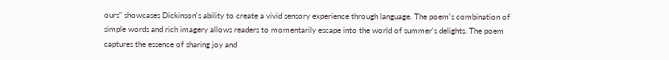ours" showcases Dickinson's ability to create a vivid sensory experience through language. The poem's combination of simple words and rich imagery allows readers to momentarily escape into the world of summer's delights. The poem captures the essence of sharing joy and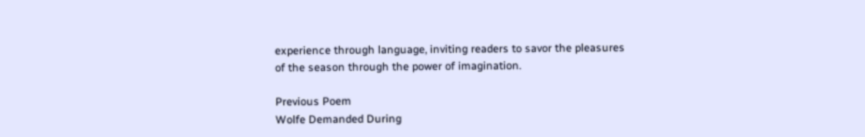experience through language, inviting readers to savor the pleasures of the season through the power of imagination.

Previous Poem
Wolfe Demanded During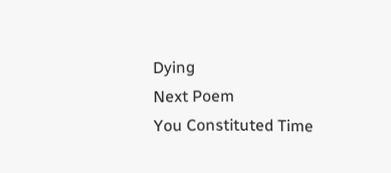Dying
Next Poem
You Constituted Time